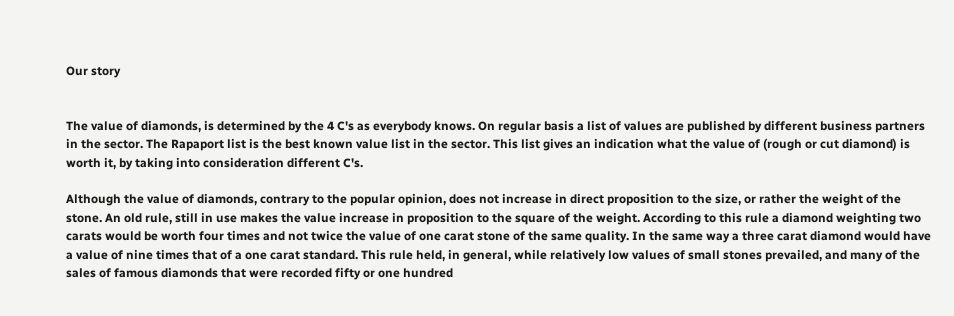Our story


The value of diamonds, is determined by the 4 C's as everybody knows. On regular basis a list of values are published by different business partners in the sector. The Rapaport list is the best known value list in the sector. This list gives an indication what the value of (rough or cut diamond) is worth it, by taking into consideration different C's.

Although the value of diamonds, contrary to the popular opinion, does not increase in direct proposition to the size, or rather the weight of the stone. An old rule, still in use makes the value increase in proposition to the square of the weight. According to this rule a diamond weighting two carats would be worth four times and not twice the value of one carat stone of the same quality. In the same way a three carat diamond would have a value of nine times that of a one carat standard. This rule held, in general, while relatively low values of small stones prevailed, and many of the sales of famous diamonds that were recorded fifty or one hundred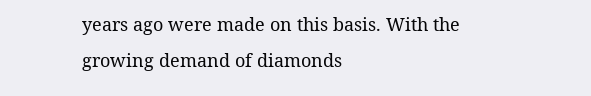years ago were made on this basis. With the growing demand of diamonds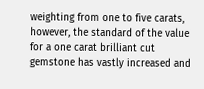weighting from one to five carats, however, the standard of the value for a one carat brilliant cut gemstone has vastly increased and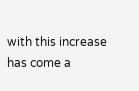with this increase has come a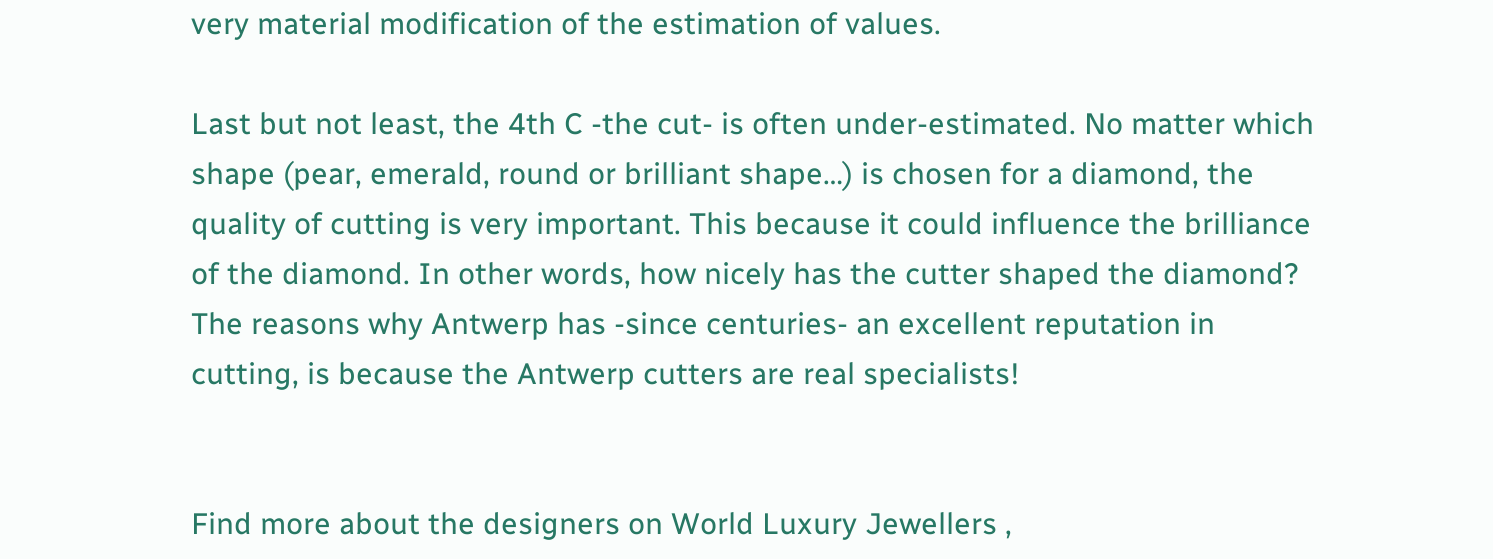very material modification of the estimation of values.

Last but not least, the 4th C -the cut- is often under-estimated. No matter which shape (pear, emerald, round or brilliant shape…) is chosen for a diamond, the quality of cutting is very important. This because it could influence the brilliance of the diamond. In other words, how nicely has the cutter shaped the diamond? The reasons why Antwerp has -since centuries- an excellent reputation in cutting, is because the Antwerp cutters are real specialists!


Find more about the designers on World Luxury Jewellers ,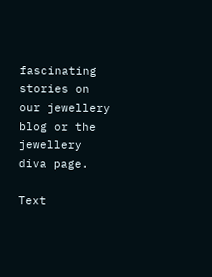fascinating stories on our jewellery blog or the jewellery diva page.

Text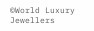©World Luxury Jewellers